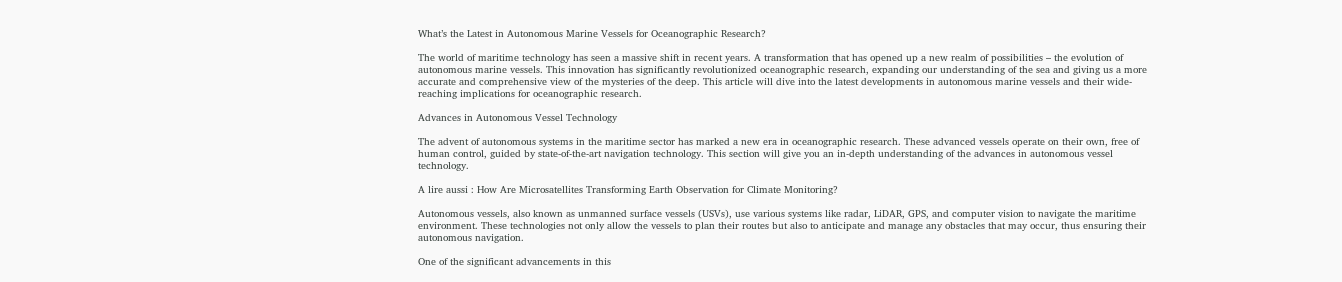What’s the Latest in Autonomous Marine Vessels for Oceanographic Research?

The world of maritime technology has seen a massive shift in recent years. A transformation that has opened up a new realm of possibilities – the evolution of autonomous marine vessels. This innovation has significantly revolutionized oceanographic research, expanding our understanding of the sea and giving us a more accurate and comprehensive view of the mysteries of the deep. This article will dive into the latest developments in autonomous marine vessels and their wide-reaching implications for oceanographic research.

Advances in Autonomous Vessel Technology

The advent of autonomous systems in the maritime sector has marked a new era in oceanographic research. These advanced vessels operate on their own, free of human control, guided by state-of-the-art navigation technology. This section will give you an in-depth understanding of the advances in autonomous vessel technology.

A lire aussi : How Are Microsatellites Transforming Earth Observation for Climate Monitoring?

Autonomous vessels, also known as unmanned surface vessels (USVs), use various systems like radar, LiDAR, GPS, and computer vision to navigate the maritime environment. These technologies not only allow the vessels to plan their routes but also to anticipate and manage any obstacles that may occur, thus ensuring their autonomous navigation.

One of the significant advancements in this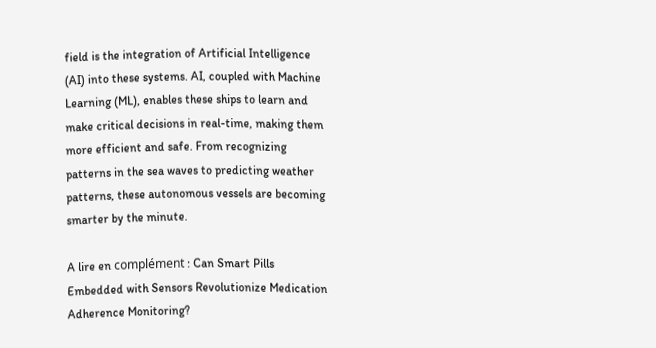field is the integration of Artificial Intelligence (AI) into these systems. AI, coupled with Machine Learning (ML), enables these ships to learn and make critical decisions in real-time, making them more efficient and safe. From recognizing patterns in the sea waves to predicting weather patterns, these autonomous vessels are becoming smarter by the minute.

A lire en complément : Can Smart Pills Embedded with Sensors Revolutionize Medication Adherence Monitoring?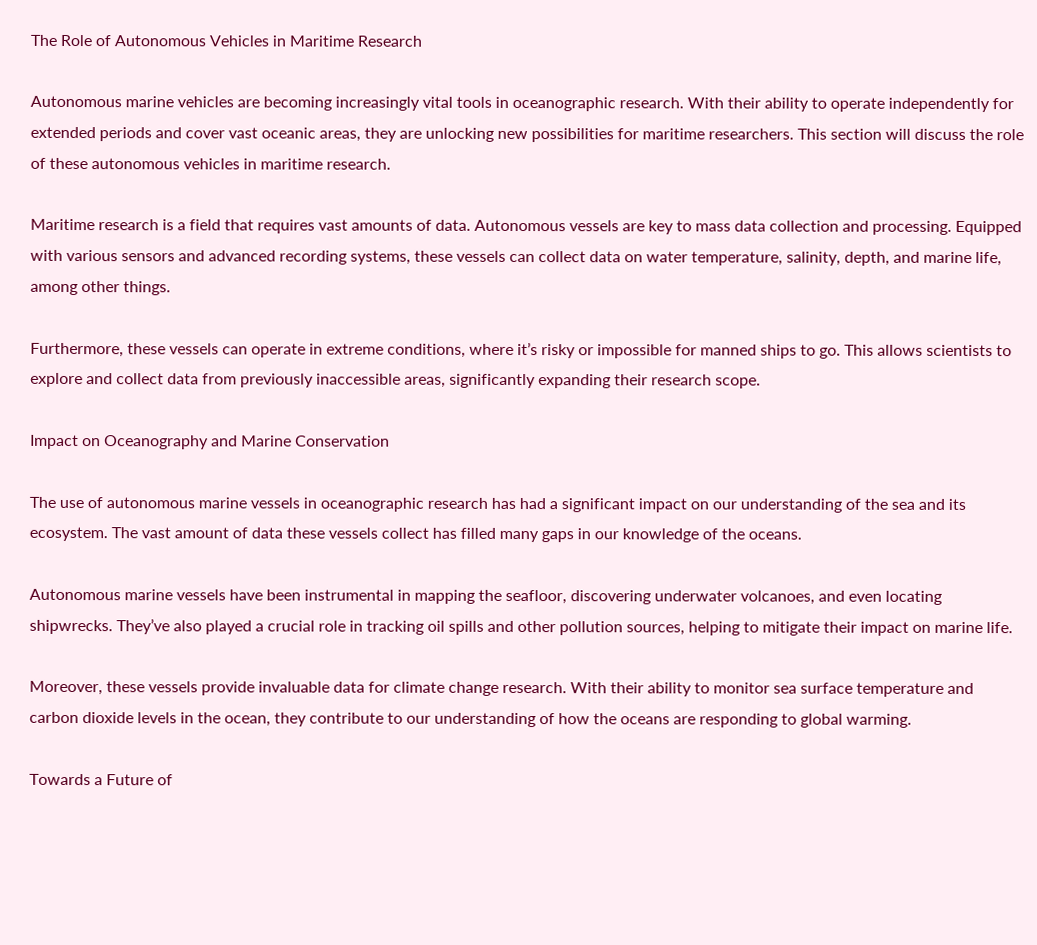The Role of Autonomous Vehicles in Maritime Research

Autonomous marine vehicles are becoming increasingly vital tools in oceanographic research. With their ability to operate independently for extended periods and cover vast oceanic areas, they are unlocking new possibilities for maritime researchers. This section will discuss the role of these autonomous vehicles in maritime research.

Maritime research is a field that requires vast amounts of data. Autonomous vessels are key to mass data collection and processing. Equipped with various sensors and advanced recording systems, these vessels can collect data on water temperature, salinity, depth, and marine life, among other things.

Furthermore, these vessels can operate in extreme conditions, where it’s risky or impossible for manned ships to go. This allows scientists to explore and collect data from previously inaccessible areas, significantly expanding their research scope.

Impact on Oceanography and Marine Conservation

The use of autonomous marine vessels in oceanographic research has had a significant impact on our understanding of the sea and its ecosystem. The vast amount of data these vessels collect has filled many gaps in our knowledge of the oceans.

Autonomous marine vessels have been instrumental in mapping the seafloor, discovering underwater volcanoes, and even locating shipwrecks. They’ve also played a crucial role in tracking oil spills and other pollution sources, helping to mitigate their impact on marine life.

Moreover, these vessels provide invaluable data for climate change research. With their ability to monitor sea surface temperature and carbon dioxide levels in the ocean, they contribute to our understanding of how the oceans are responding to global warming.

Towards a Future of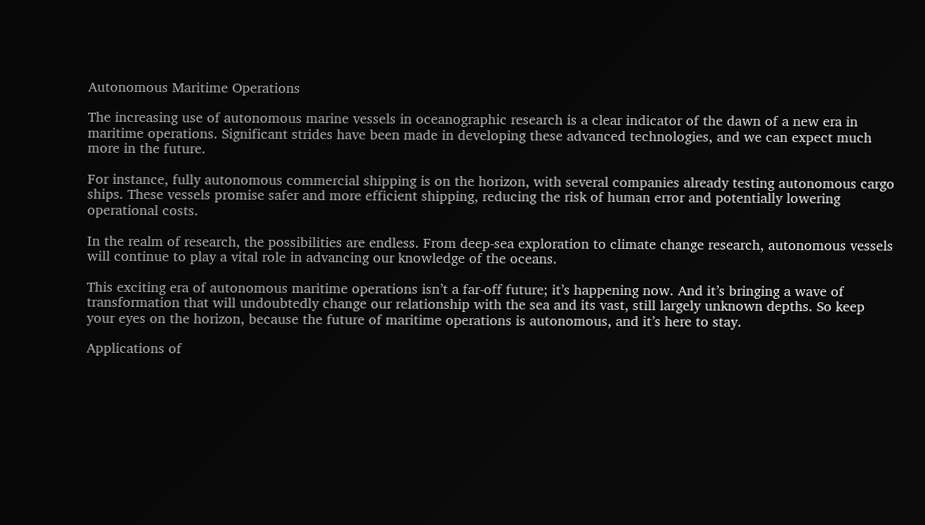Autonomous Maritime Operations

The increasing use of autonomous marine vessels in oceanographic research is a clear indicator of the dawn of a new era in maritime operations. Significant strides have been made in developing these advanced technologies, and we can expect much more in the future.

For instance, fully autonomous commercial shipping is on the horizon, with several companies already testing autonomous cargo ships. These vessels promise safer and more efficient shipping, reducing the risk of human error and potentially lowering operational costs.

In the realm of research, the possibilities are endless. From deep-sea exploration to climate change research, autonomous vessels will continue to play a vital role in advancing our knowledge of the oceans.

This exciting era of autonomous maritime operations isn’t a far-off future; it’s happening now. And it’s bringing a wave of transformation that will undoubtedly change our relationship with the sea and its vast, still largely unknown depths. So keep your eyes on the horizon, because the future of maritime operations is autonomous, and it’s here to stay.

Applications of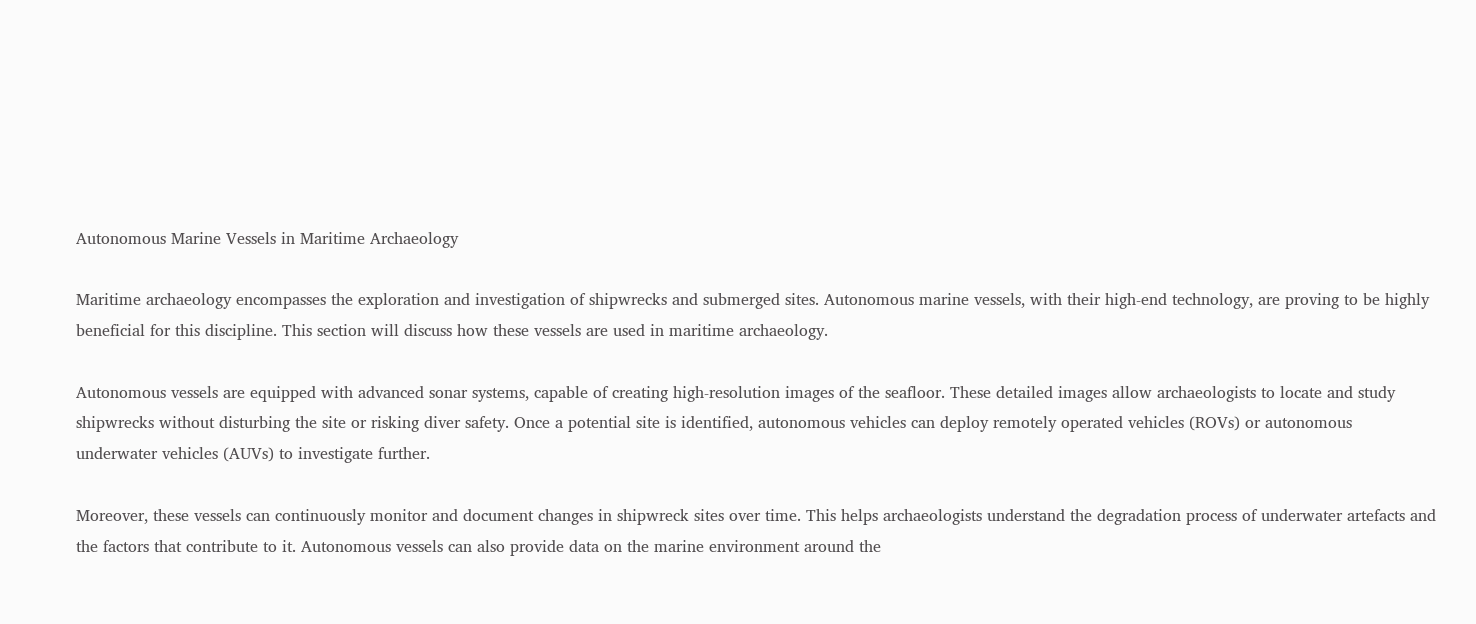Autonomous Marine Vessels in Maritime Archaeology

Maritime archaeology encompasses the exploration and investigation of shipwrecks and submerged sites. Autonomous marine vessels, with their high-end technology, are proving to be highly beneficial for this discipline. This section will discuss how these vessels are used in maritime archaeology.

Autonomous vessels are equipped with advanced sonar systems, capable of creating high-resolution images of the seafloor. These detailed images allow archaeologists to locate and study shipwrecks without disturbing the site or risking diver safety. Once a potential site is identified, autonomous vehicles can deploy remotely operated vehicles (ROVs) or autonomous underwater vehicles (AUVs) to investigate further.

Moreover, these vessels can continuously monitor and document changes in shipwreck sites over time. This helps archaeologists understand the degradation process of underwater artefacts and the factors that contribute to it. Autonomous vessels can also provide data on the marine environment around the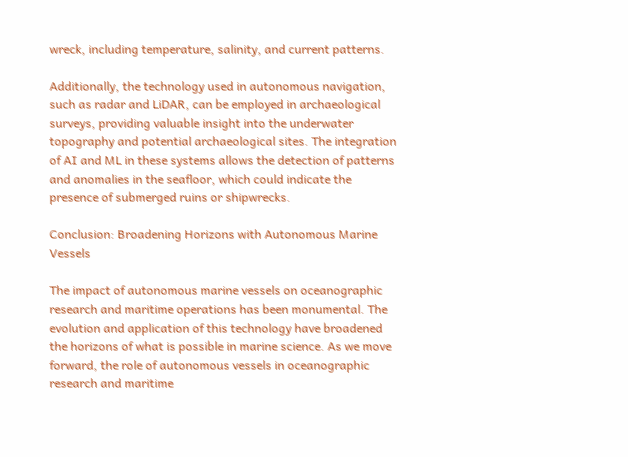wreck, including temperature, salinity, and current patterns.

Additionally, the technology used in autonomous navigation, such as radar and LiDAR, can be employed in archaeological surveys, providing valuable insight into the underwater topography and potential archaeological sites. The integration of AI and ML in these systems allows the detection of patterns and anomalies in the seafloor, which could indicate the presence of submerged ruins or shipwrecks.

Conclusion: Broadening Horizons with Autonomous Marine Vessels

The impact of autonomous marine vessels on oceanographic research and maritime operations has been monumental. The evolution and application of this technology have broadened the horizons of what is possible in marine science. As we move forward, the role of autonomous vessels in oceanographic research and maritime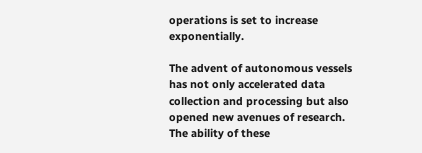operations is set to increase exponentially.

The advent of autonomous vessels has not only accelerated data collection and processing but also opened new avenues of research. The ability of these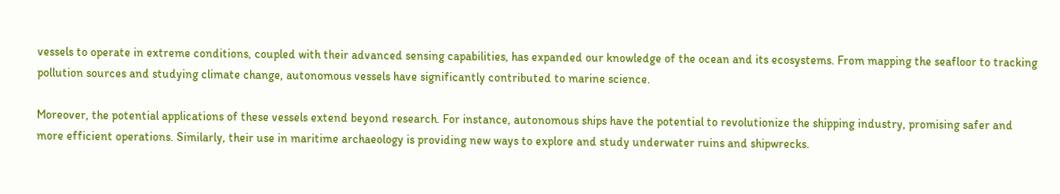vessels to operate in extreme conditions, coupled with their advanced sensing capabilities, has expanded our knowledge of the ocean and its ecosystems. From mapping the seafloor to tracking pollution sources and studying climate change, autonomous vessels have significantly contributed to marine science.

Moreover, the potential applications of these vessels extend beyond research. For instance, autonomous ships have the potential to revolutionize the shipping industry, promising safer and more efficient operations. Similarly, their use in maritime archaeology is providing new ways to explore and study underwater ruins and shipwrecks.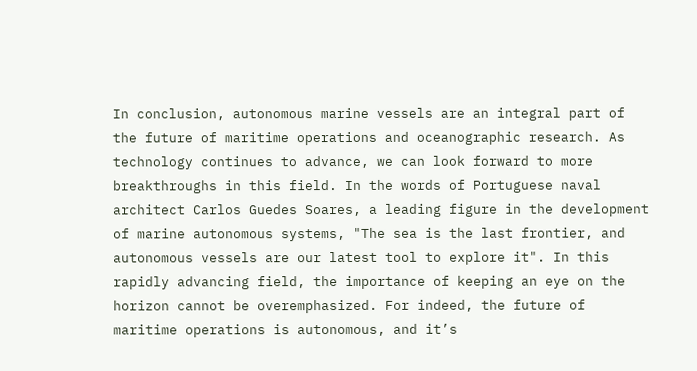In conclusion, autonomous marine vessels are an integral part of the future of maritime operations and oceanographic research. As technology continues to advance, we can look forward to more breakthroughs in this field. In the words of Portuguese naval architect Carlos Guedes Soares, a leading figure in the development of marine autonomous systems, "The sea is the last frontier, and autonomous vessels are our latest tool to explore it". In this rapidly advancing field, the importance of keeping an eye on the horizon cannot be overemphasized. For indeed, the future of maritime operations is autonomous, and it’s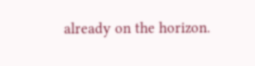already on the horizon.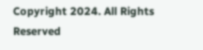Copyright 2024. All Rights Reserved